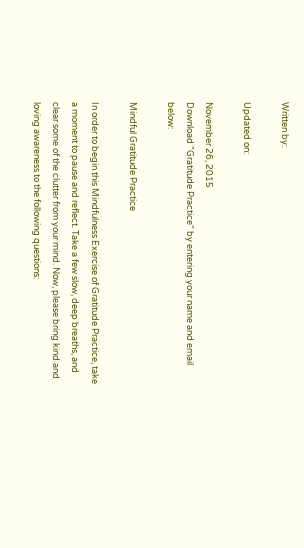Written by:

Updated on:

November 26, 2015
Download "Gratitude Practice" by entering your name and email below:

Mindful Gratitude Practice

In order to begin this Mindfulness Exercise of Gratitude Practice, take a moment to pause and reflect. Take a few slow, deep breaths, and clear some of the clutter from your mind. Now, please bring kind and loving awareness to the following questions: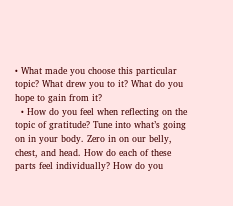• What made you choose this particular topic? What drew you to it? What do you hope to gain from it?
  • How do you feel when reflecting on the topic of gratitude? Tune into what’s going on in your body. Zero in on our belly, chest, and head. How do each of these parts feel individually? How do you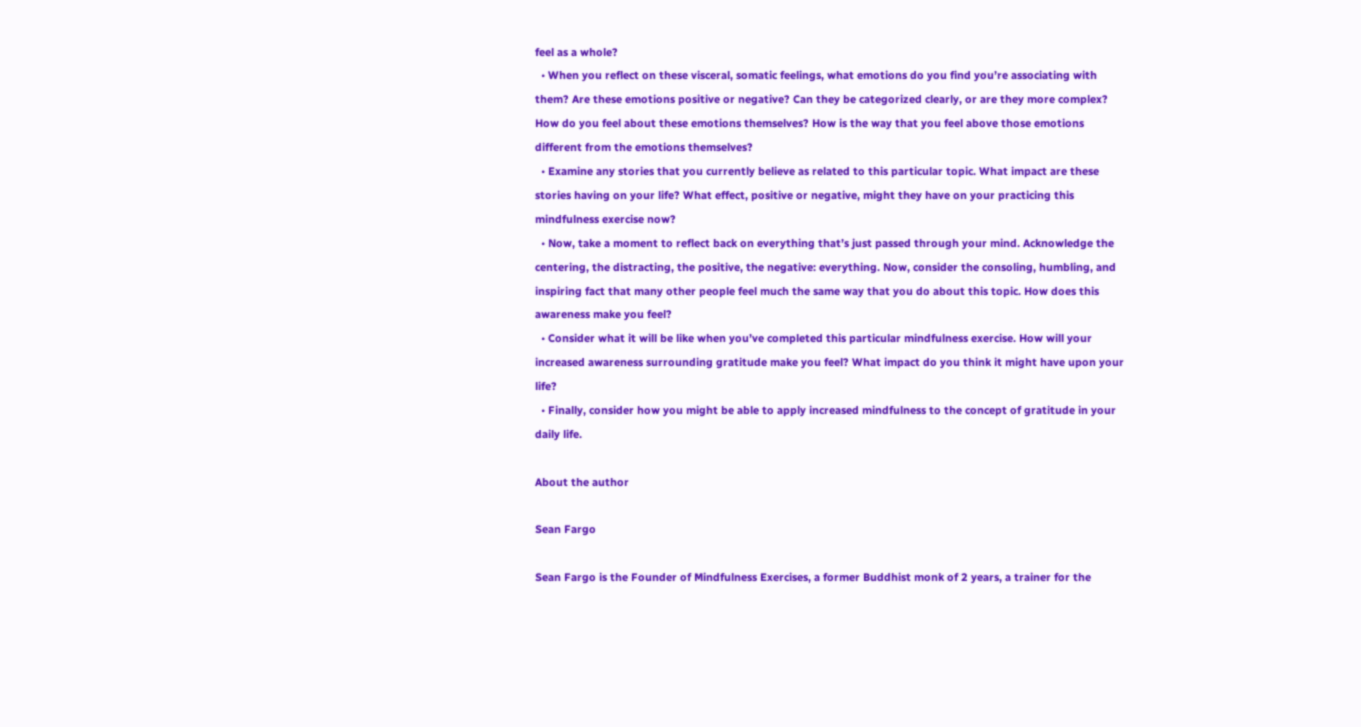feel as a whole?
  • When you reflect on these visceral, somatic feelings, what emotions do you find you’re associating with them? Are these emotions positive or negative? Can they be categorized clearly, or are they more complex? How do you feel about these emotions themselves? How is the way that you feel above those emotions different from the emotions themselves?
  • Examine any stories that you currently believe as related to this particular topic. What impact are these stories having on your life? What effect, positive or negative, might they have on your practicing this mindfulness exercise now?
  • Now, take a moment to reflect back on everything that’s just passed through your mind. Acknowledge the centering, the distracting, the positive, the negative: everything. Now, consider the consoling, humbling, and inspiring fact that many other people feel much the same way that you do about this topic. How does this awareness make you feel?
  • Consider what it will be like when you’ve completed this particular mindfulness exercise. How will your increased awareness surrounding gratitude make you feel? What impact do you think it might have upon your life?
  • Finally, consider how you might be able to apply increased mindfulness to the concept of gratitude in your daily life.

About the author

Sean Fargo

Sean Fargo is the Founder of Mindfulness Exercises, a former Buddhist monk of 2 years, a trainer for the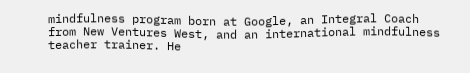mindfulness program born at Google, an Integral Coach from New Ventures West, and an international mindfulness teacher trainer. He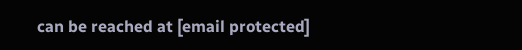can be reached at [email protected]